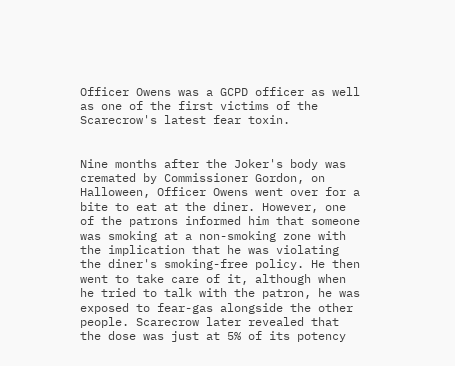Officer Owens was a GCPD officer as well as one of the first victims of the Scarecrow's latest fear toxin.


Nine months after the Joker's body was cremated by Commissioner Gordon, on Halloween, Officer Owens went over for a bite to eat at the diner. However, one of the patrons informed him that someone was smoking at a non-smoking zone with the implication that he was violating the diner's smoking-free policy. He then went to take care of it, although when he tried to talk with the patron, he was exposed to fear-gas alongside the other people. Scarecrow later revealed that the dose was just at 5% of its potency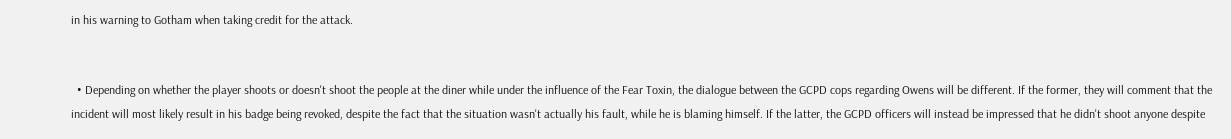in his warning to Gotham when taking credit for the attack.


  • Depending on whether the player shoots or doesn't shoot the people at the diner while under the influence of the Fear Toxin, the dialogue between the GCPD cops regarding Owens will be different. If the former, they will comment that the incident will most likely result in his badge being revoked, despite the fact that the situation wasn't actually his fault, while he is blaming himself. If the latter, the GCPD officers will instead be impressed that he didn't shoot anyone despite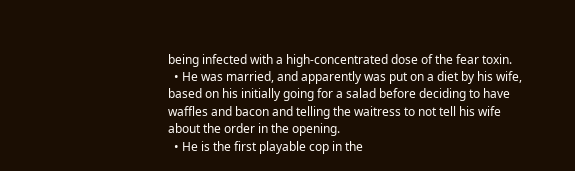being infected with a high-concentrated dose of the fear toxin.
  • He was married, and apparently was put on a diet by his wife, based on his initially going for a salad before deciding to have waffles and bacon and telling the waitress to not tell his wife about the order in the opening.
  • He is the first playable cop in the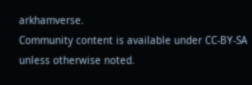arkhamverse.
Community content is available under CC-BY-SA unless otherwise noted.